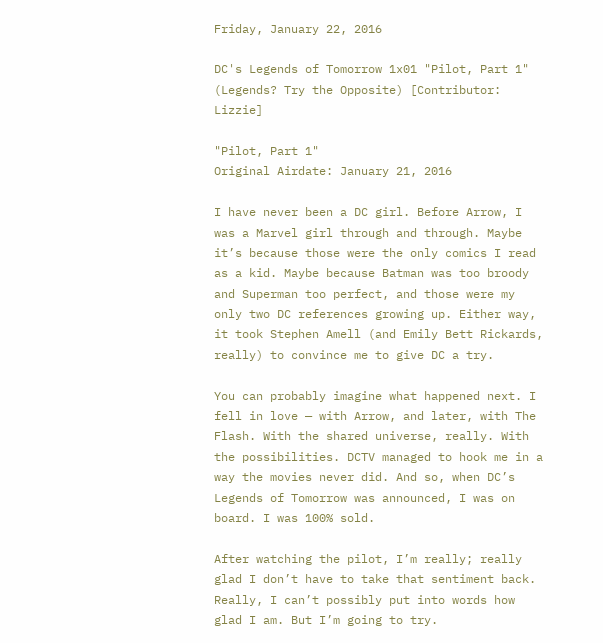Friday, January 22, 2016

DC's Legends of Tomorrow 1x01 "Pilot, Part 1" (Legends? Try the Opposite) [Contributor: Lizzie]

"Pilot, Part 1"
Original Airdate: January 21, 2016

I have never been a DC girl. Before Arrow, I was a Marvel girl through and through. Maybe it’s because those were the only comics I read as a kid. Maybe because Batman was too broody and Superman too perfect, and those were my only two DC references growing up. Either way, it took Stephen Amell (and Emily Bett Rickards, really) to convince me to give DC a try.

You can probably imagine what happened next. I fell in love — with Arrow, and later, with The Flash. With the shared universe, really. With the possibilities. DCTV managed to hook me in a way the movies never did. And so, when DC’s Legends of Tomorrow was announced, I was on board. I was 100% sold.

After watching the pilot, I’m really; really glad I don’t have to take that sentiment back. Really, I can’t possibly put into words how glad I am. But I’m going to try.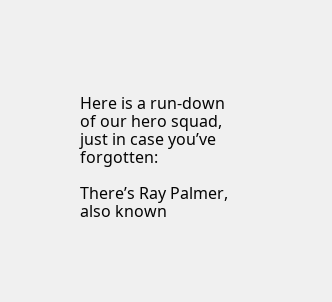Here is a run-down of our hero squad, just in case you’ve forgotten:

There’s Ray Palmer, also known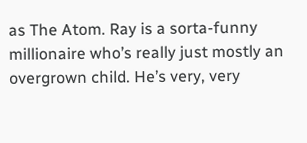as The Atom. Ray is a sorta-funny millionaire who’s really just mostly an overgrown child. He’s very, very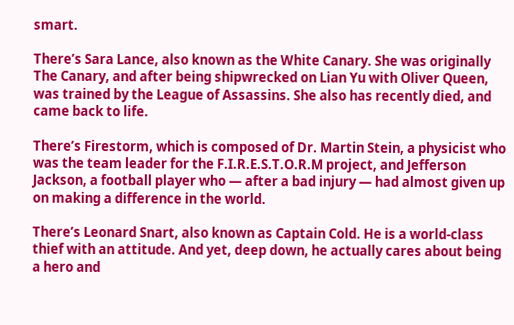smart.

There’s Sara Lance, also known as the White Canary. She was originally The Canary, and after being shipwrecked on Lian Yu with Oliver Queen, was trained by the League of Assassins. She also has recently died, and came back to life.

There’s Firestorm, which is composed of Dr. Martin Stein, a physicist who was the team leader for the F.I.R.E.S.T.O.R.M project, and Jefferson Jackson, a football player who — after a bad injury — had almost given up on making a difference in the world.

There’s Leonard Snart, also known as Captain Cold. He is a world-class thief with an attitude. And yet, deep down, he actually cares about being a hero and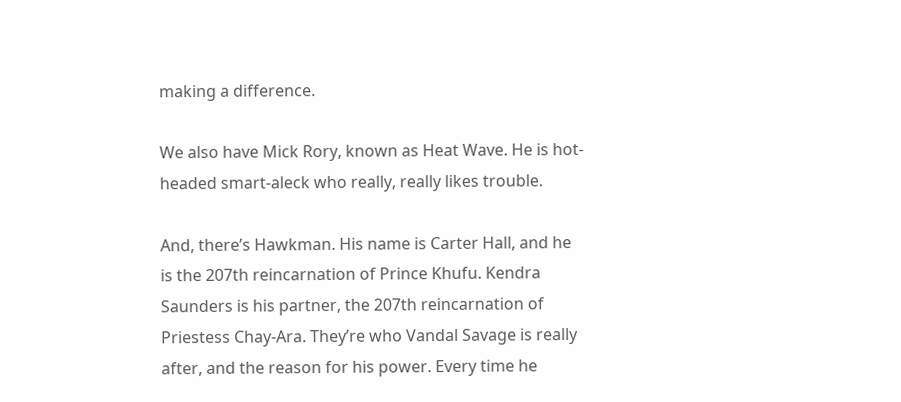making a difference.

We also have Mick Rory, known as Heat Wave. He is hot-headed smart-aleck who really, really likes trouble.

And, there’s Hawkman. His name is Carter Hall, and he is the 207th reincarnation of Prince Khufu. Kendra Saunders is his partner, the 207th reincarnation of Priestess Chay-Ara. They’re who Vandal Savage is really after, and the reason for his power. Every time he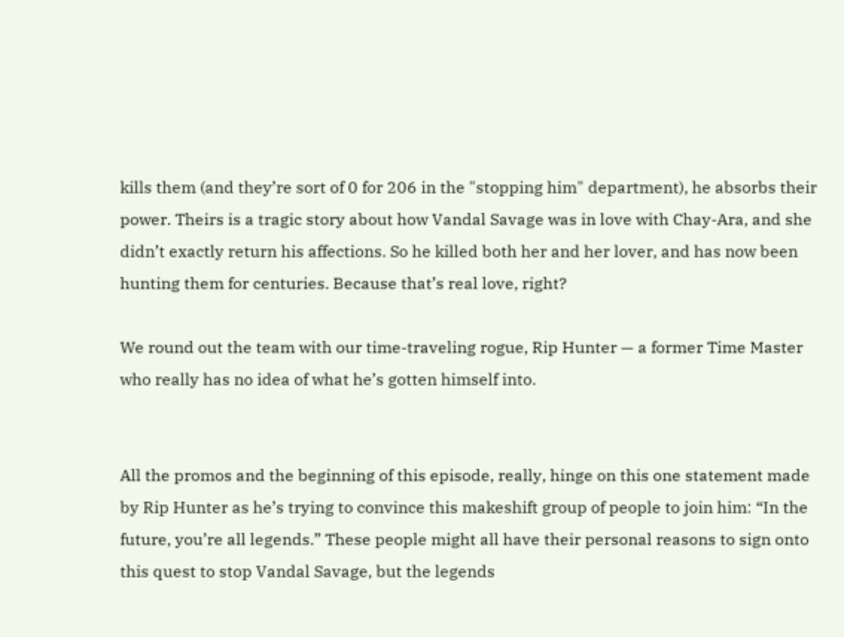kills them (and they’re sort of 0 for 206 in the "stopping him" department), he absorbs their power. Theirs is a tragic story about how Vandal Savage was in love with Chay-Ara, and she didn’t exactly return his affections. So he killed both her and her lover, and has now been hunting them for centuries. Because that’s real love, right?

We round out the team with our time-traveling rogue, Rip Hunter — a former Time Master who really has no idea of what he’s gotten himself into.


All the promos and the beginning of this episode, really, hinge on this one statement made by Rip Hunter as he’s trying to convince this makeshift group of people to join him: “In the future, you’re all legends.” These people might all have their personal reasons to sign onto this quest to stop Vandal Savage, but the legends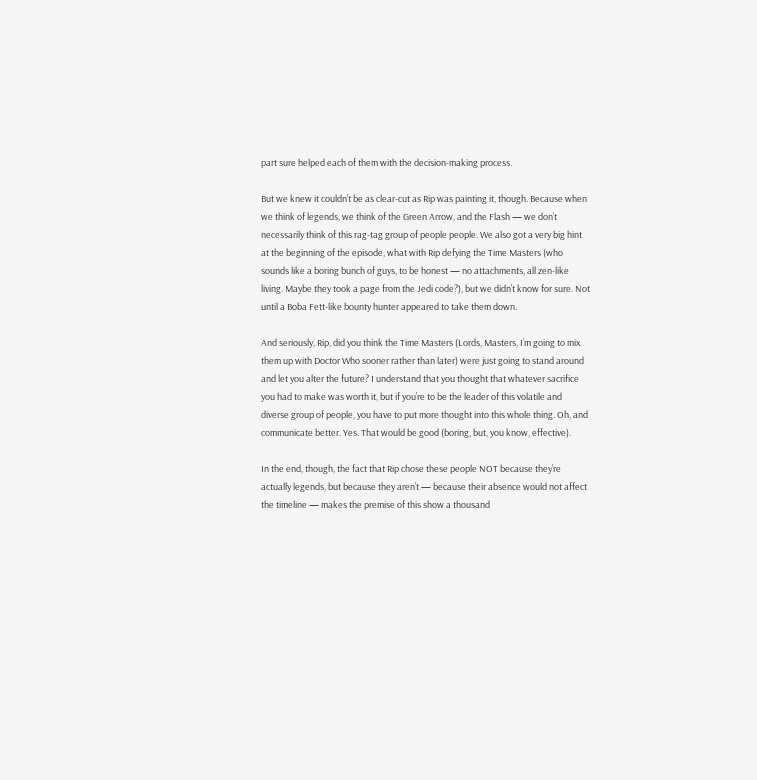part sure helped each of them with the decision-making process.

But we knew it couldn’t be as clear-cut as Rip was painting it, though. Because when we think of legends, we think of the Green Arrow, and the Flash — we don’t necessarily think of this rag-tag group of people people. We also got a very big hint at the beginning of the episode, what with Rip defying the Time Masters (who sounds like a boring bunch of guys, to be honest — no attachments, all zen-like living. Maybe they took a page from the Jedi code?), but we didn’t know for sure. Not until a Boba Fett-like bounty hunter appeared to take them down.

And seriously, Rip, did you think the Time Masters (Lords, Masters, I’m going to mix them up with Doctor Who sooner rather than later) were just going to stand around and let you alter the future? I understand that you thought that whatever sacrifice you had to make was worth it, but if you’re to be the leader of this volatile and diverse group of people, you have to put more thought into this whole thing. Oh, and communicate better. Yes. That would be good (boring, but, you know, effective).

In the end, though, the fact that Rip chose these people NOT because they’re actually legends, but because they aren’t — because their absence would not affect the timeline — makes the premise of this show a thousand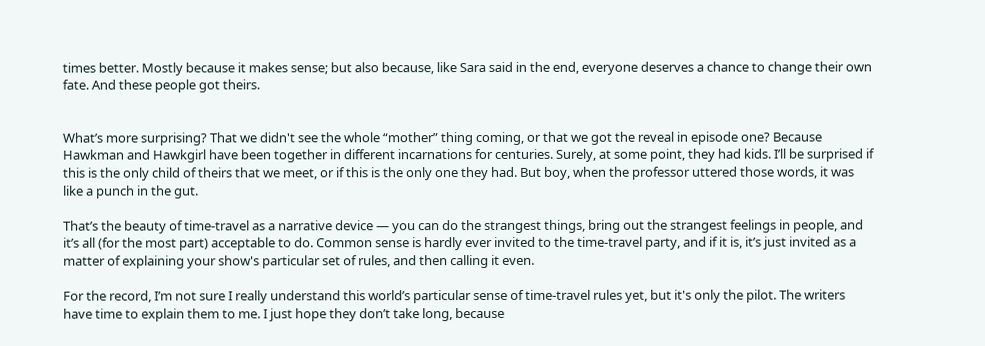times better. Mostly because it makes sense; but also because, like Sara said in the end, everyone deserves a chance to change their own fate. And these people got theirs.


What’s more surprising? That we didn't see the whole “mother” thing coming, or that we got the reveal in episode one? Because Hawkman and Hawkgirl have been together in different incarnations for centuries. Surely, at some point, they had kids. I’ll be surprised if this is the only child of theirs that we meet, or if this is the only one they had. But boy, when the professor uttered those words, it was like a punch in the gut.

That’s the beauty of time-travel as a narrative device — you can do the strangest things, bring out the strangest feelings in people, and it’s all (for the most part) acceptable to do. Common sense is hardly ever invited to the time-travel party, and if it is, it’s just invited as a matter of explaining your show's particular set of rules, and then calling it even.

For the record, I’m not sure I really understand this world’s particular sense of time-travel rules yet, but it's only the pilot. The writers have time to explain them to me. I just hope they don’t take long, because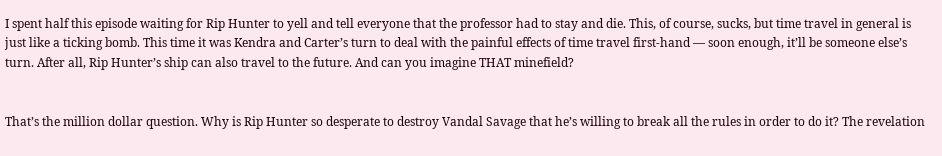I spent half this episode waiting for Rip Hunter to yell and tell everyone that the professor had to stay and die. This, of course, sucks, but time travel in general is just like a ticking bomb. This time it was Kendra and Carter’s turn to deal with the painful effects of time travel first-hand — soon enough, it’ll be someone else’s turn. After all, Rip Hunter’s ship can also travel to the future. And can you imagine THAT minefield?


That’s the million dollar question. Why is Rip Hunter so desperate to destroy Vandal Savage that he’s willing to break all the rules in order to do it? The revelation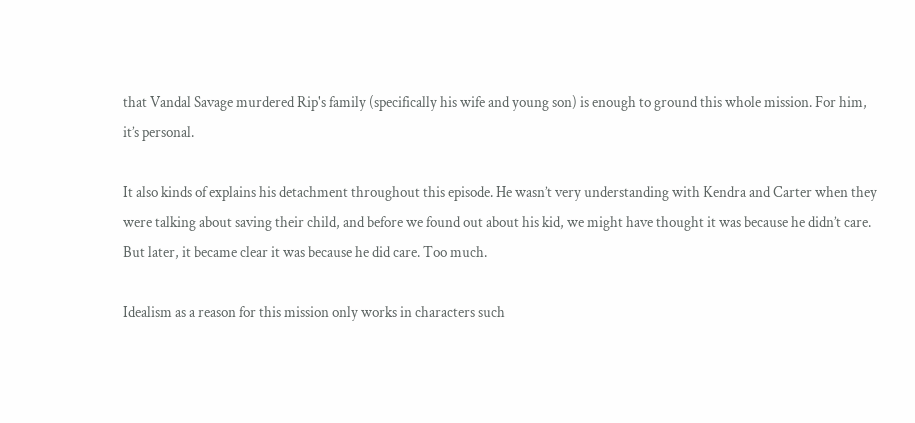that Vandal Savage murdered Rip's family (specifically his wife and young son) is enough to ground this whole mission. For him, it’s personal.

It also kinds of explains his detachment throughout this episode. He wasn’t very understanding with Kendra and Carter when they were talking about saving their child, and before we found out about his kid, we might have thought it was because he didn’t care. But later, it became clear it was because he did care. Too much.

Idealism as a reason for this mission only works in characters such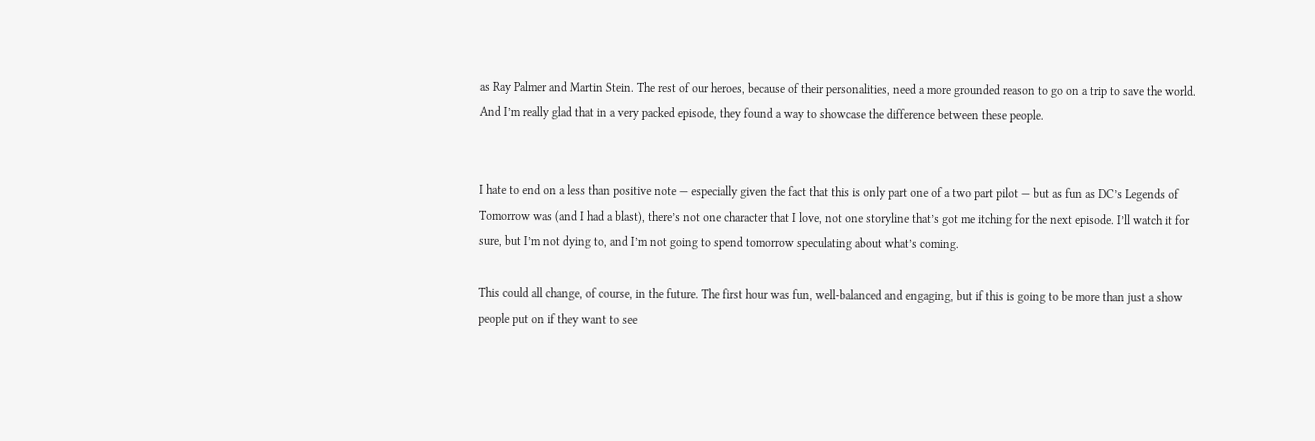as Ray Palmer and Martin Stein. The rest of our heroes, because of their personalities, need a more grounded reason to go on a trip to save the world. And I’m really glad that in a very packed episode, they found a way to showcase the difference between these people.


I hate to end on a less than positive note — especially given the fact that this is only part one of a two part pilot — but as fun as DC’s Legends of Tomorrow was (and I had a blast), there’s not one character that I love, not one storyline that’s got me itching for the next episode. I’ll watch it for sure, but I’m not dying to, and I’m not going to spend tomorrow speculating about what’s coming.

This could all change, of course, in the future. The first hour was fun, well-balanced and engaging, but if this is going to be more than just a show people put on if they want to see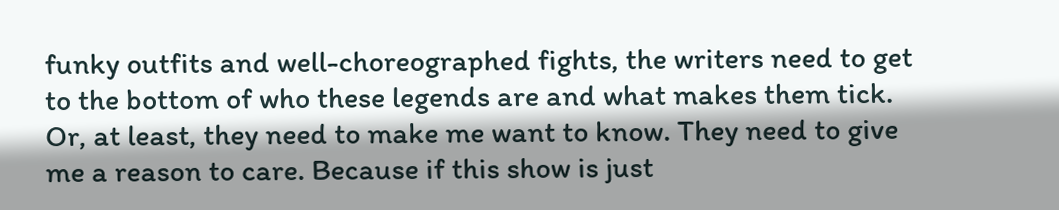funky outfits and well-choreographed fights, the writers need to get to the bottom of who these legends are and what makes them tick. Or, at least, they need to make me want to know. They need to give me a reason to care. Because if this show is just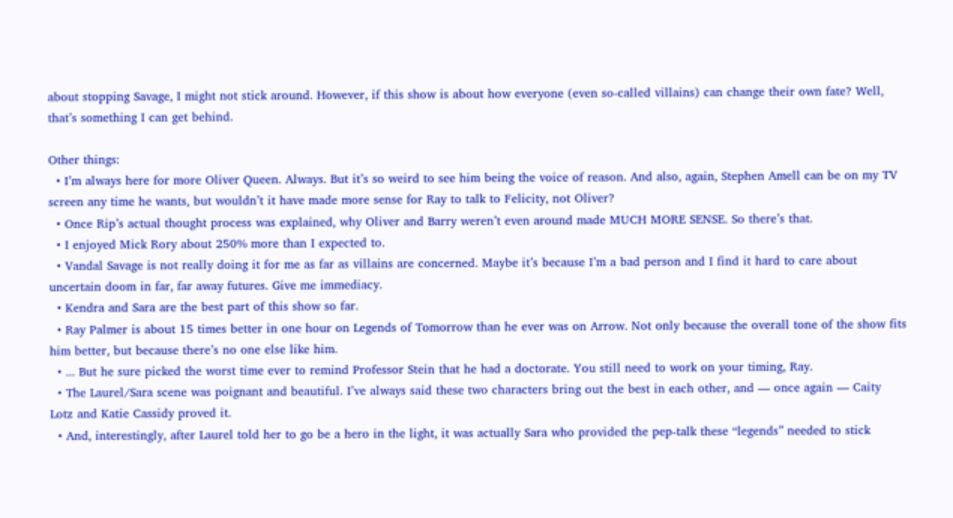about stopping Savage, I might not stick around. However, if this show is about how everyone (even so-called villains) can change their own fate? Well, that’s something I can get behind.

Other things:
  • I’m always here for more Oliver Queen. Always. But it’s so weird to see him being the voice of reason. And also, again, Stephen Amell can be on my TV screen any time he wants, but wouldn’t it have made more sense for Ray to talk to Felicity, not Oliver?
  • Once Rip’s actual thought process was explained, why Oliver and Barry weren’t even around made MUCH MORE SENSE. So there’s that.
  • I enjoyed Mick Rory about 250% more than I expected to.
  • Vandal Savage is not really doing it for me as far as villains are concerned. Maybe it’s because I’m a bad person and I find it hard to care about uncertain doom in far, far away futures. Give me immediacy.
  • Kendra and Sara are the best part of this show so far.
  • Ray Palmer is about 15 times better in one hour on Legends of Tomorrow than he ever was on Arrow. Not only because the overall tone of the show fits him better, but because there’s no one else like him.
  • ... But he sure picked the worst time ever to remind Professor Stein that he had a doctorate. You still need to work on your timing, Ray.
  • The Laurel/Sara scene was poignant and beautiful. I’ve always said these two characters bring out the best in each other, and — once again — Caity Lotz and Katie Cassidy proved it.
  • And, interestingly, after Laurel told her to go be a hero in the light, it was actually Sara who provided the pep-talk these “legends” needed to stick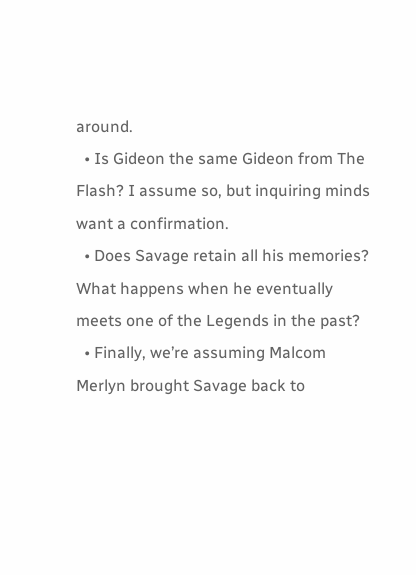around.
  • Is Gideon the same Gideon from The Flash? I assume so, but inquiring minds want a confirmation.
  • Does Savage retain all his memories? What happens when he eventually meets one of the Legends in the past?
  • Finally, we’re assuming Malcom Merlyn brought Savage back to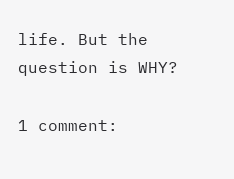life. But the question is WHY?

1 comment: